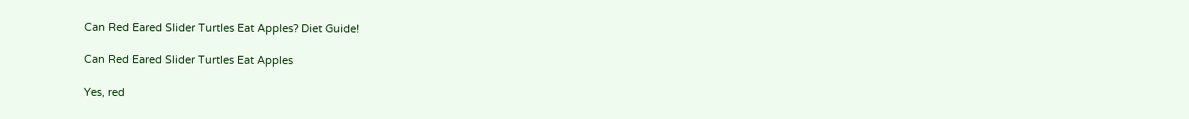Can Red Eared Slider Turtles Eat Apples? Diet Guide!

Can Red Eared Slider Turtles Eat Apples

Yes, red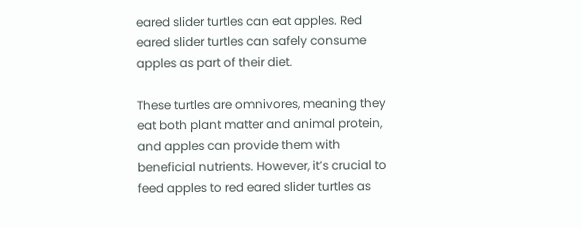eared slider turtles can eat apples. Red eared slider turtles can safely consume apples as part of their diet.

These turtles are omnivores, meaning they eat both plant matter and animal protein, and apples can provide them with beneficial nutrients. However, it’s crucial to feed apples to red eared slider turtles as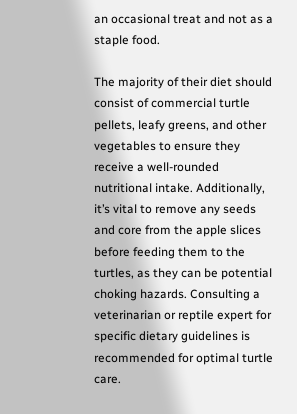an occasional treat and not as a staple food.

The majority of their diet should consist of commercial turtle pellets, leafy greens, and other vegetables to ensure they receive a well-rounded nutritional intake. Additionally, it’s vital to remove any seeds and core from the apple slices before feeding them to the turtles, as they can be potential choking hazards. Consulting a veterinarian or reptile expert for specific dietary guidelines is recommended for optimal turtle care.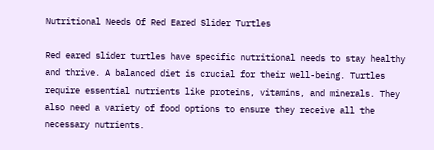Nutritional Needs Of Red Eared Slider Turtles

Red eared slider turtles have specific nutritional needs to stay healthy and thrive. A balanced diet is crucial for their well-being. Turtles require essential nutrients like proteins, vitamins, and minerals. They also need a variety of food options to ensure they receive all the necessary nutrients.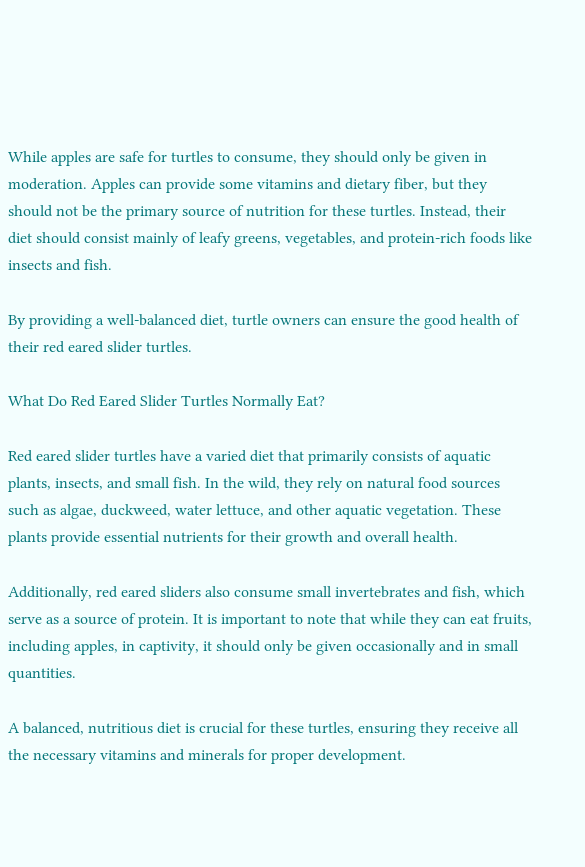While apples are safe for turtles to consume, they should only be given in moderation. Apples can provide some vitamins and dietary fiber, but they should not be the primary source of nutrition for these turtles. Instead, their diet should consist mainly of leafy greens, vegetables, and protein-rich foods like insects and fish.

By providing a well-balanced diet, turtle owners can ensure the good health of their red eared slider turtles.

What Do Red Eared Slider Turtles Normally Eat?

Red eared slider turtles have a varied diet that primarily consists of aquatic plants, insects, and small fish. In the wild, they rely on natural food sources such as algae, duckweed, water lettuce, and other aquatic vegetation. These plants provide essential nutrients for their growth and overall health.

Additionally, red eared sliders also consume small invertebrates and fish, which serve as a source of protein. It is important to note that while they can eat fruits, including apples, in captivity, it should only be given occasionally and in small quantities.

A balanced, nutritious diet is crucial for these turtles, ensuring they receive all the necessary vitamins and minerals for proper development.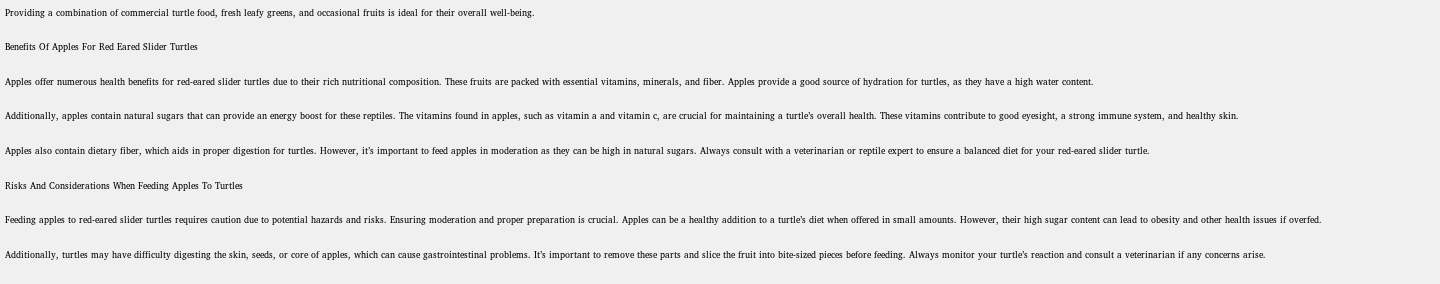Providing a combination of commercial turtle food, fresh leafy greens, and occasional fruits is ideal for their overall well-being.

Benefits Of Apples For Red Eared Slider Turtles

Apples offer numerous health benefits for red-eared slider turtles due to their rich nutritional composition. These fruits are packed with essential vitamins, minerals, and fiber. Apples provide a good source of hydration for turtles, as they have a high water content.

Additionally, apples contain natural sugars that can provide an energy boost for these reptiles. The vitamins found in apples, such as vitamin a and vitamin c, are crucial for maintaining a turtle’s overall health. These vitamins contribute to good eyesight, a strong immune system, and healthy skin.

Apples also contain dietary fiber, which aids in proper digestion for turtles. However, it’s important to feed apples in moderation as they can be high in natural sugars. Always consult with a veterinarian or reptile expert to ensure a balanced diet for your red-eared slider turtle.

Risks And Considerations When Feeding Apples To Turtles

Feeding apples to red-eared slider turtles requires caution due to potential hazards and risks. Ensuring moderation and proper preparation is crucial. Apples can be a healthy addition to a turtle’s diet when offered in small amounts. However, their high sugar content can lead to obesity and other health issues if overfed.

Additionally, turtles may have difficulty digesting the skin, seeds, or core of apples, which can cause gastrointestinal problems. It’s important to remove these parts and slice the fruit into bite-sized pieces before feeding. Always monitor your turtle’s reaction and consult a veterinarian if any concerns arise.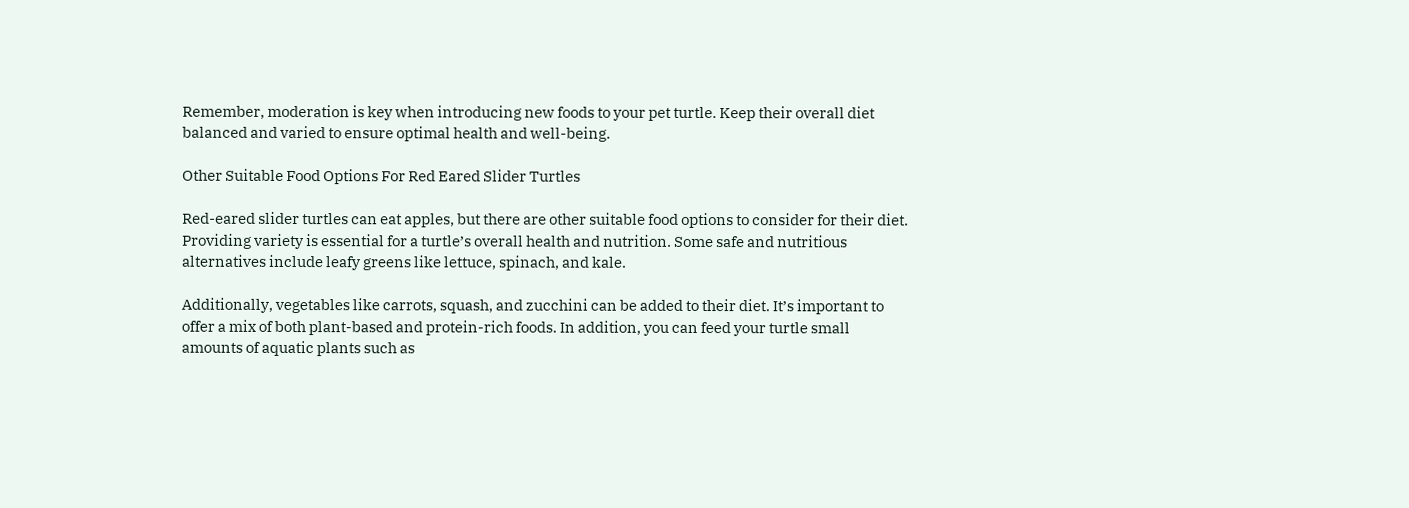Remember, moderation is key when introducing new foods to your pet turtle. Keep their overall diet balanced and varied to ensure optimal health and well-being.

Other Suitable Food Options For Red Eared Slider Turtles

Red-eared slider turtles can eat apples, but there are other suitable food options to consider for their diet. Providing variety is essential for a turtle’s overall health and nutrition. Some safe and nutritious alternatives include leafy greens like lettuce, spinach, and kale.

Additionally, vegetables like carrots, squash, and zucchini can be added to their diet. It’s important to offer a mix of both plant-based and protein-rich foods. In addition, you can feed your turtle small amounts of aquatic plants such as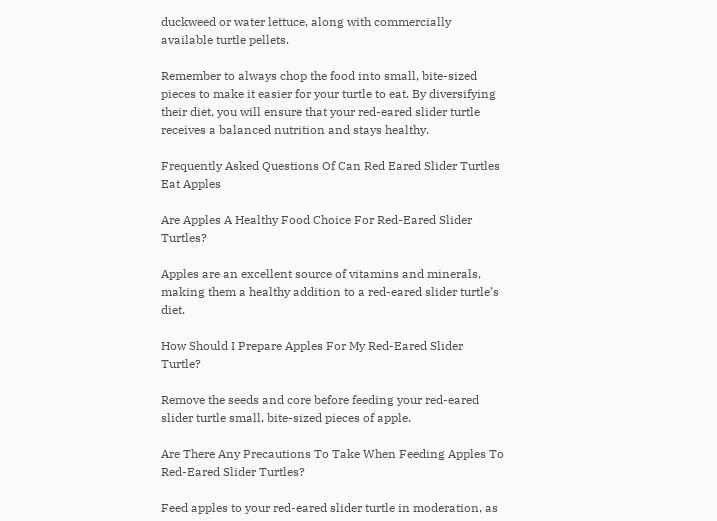duckweed or water lettuce, along with commercially available turtle pellets.

Remember to always chop the food into small, bite-sized pieces to make it easier for your turtle to eat. By diversifying their diet, you will ensure that your red-eared slider turtle receives a balanced nutrition and stays healthy.

Frequently Asked Questions Of Can Red Eared Slider Turtles Eat Apples

Are Apples A Healthy Food Choice For Red-Eared Slider Turtles?

Apples are an excellent source of vitamins and minerals, making them a healthy addition to a red-eared slider turtle’s diet.

How Should I Prepare Apples For My Red-Eared Slider Turtle?

Remove the seeds and core before feeding your red-eared slider turtle small, bite-sized pieces of apple.

Are There Any Precautions To Take When Feeding Apples To Red-Eared Slider Turtles?

Feed apples to your red-eared slider turtle in moderation, as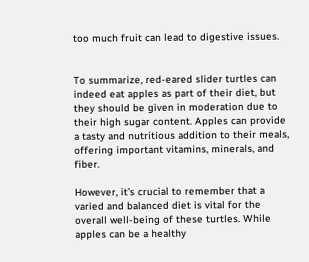too much fruit can lead to digestive issues.


To summarize, red-eared slider turtles can indeed eat apples as part of their diet, but they should be given in moderation due to their high sugar content. Apples can provide a tasty and nutritious addition to their meals, offering important vitamins, minerals, and fiber.

However, it’s crucial to remember that a varied and balanced diet is vital for the overall well-being of these turtles. While apples can be a healthy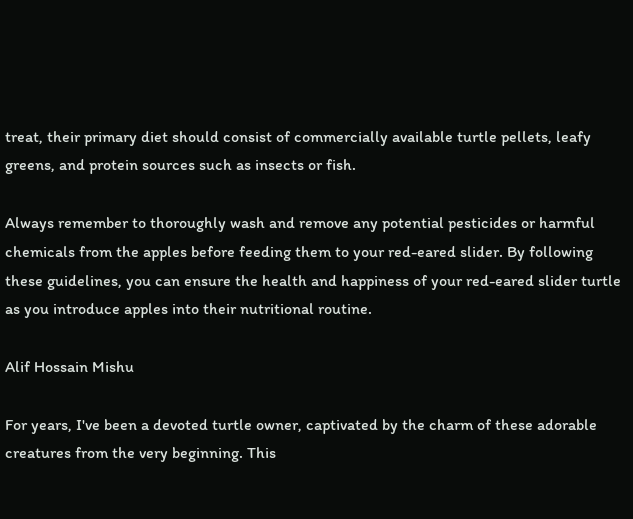treat, their primary diet should consist of commercially available turtle pellets, leafy greens, and protein sources such as insects or fish.

Always remember to thoroughly wash and remove any potential pesticides or harmful chemicals from the apples before feeding them to your red-eared slider. By following these guidelines, you can ensure the health and happiness of your red-eared slider turtle as you introduce apples into their nutritional routine.

Alif Hossain Mishu

For years, I've been a devoted turtle owner, captivated by the charm of these adorable creatures from the very beginning. This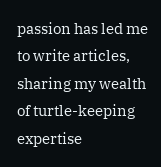passion has led me to write articles, sharing my wealth of turtle-keeping expertise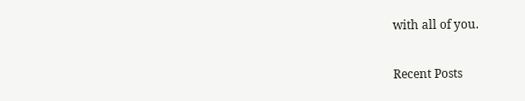with all of you.

Recent Posts